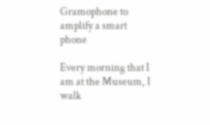Gramophone to amplify a smart phone

Every morning that I am at the Museum, I walk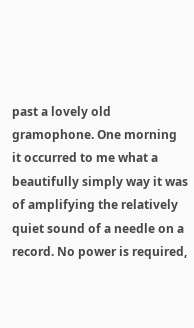past a lovely old gramophone. One morning it occurred to me what a beautifully simply way it was of amplifying the relatively quiet sound of a needle on a record. No power is required,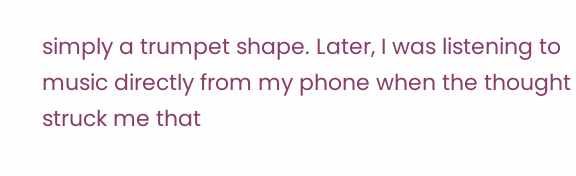simply a trumpet shape. Later, I was listening to music directly from my phone when the thought struck me that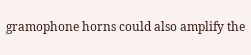gramophone horns could also amplify the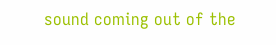sound coming out of the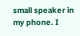small speaker in my phone. I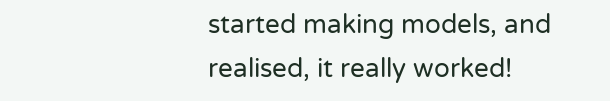started making models, and realised, it really worked!